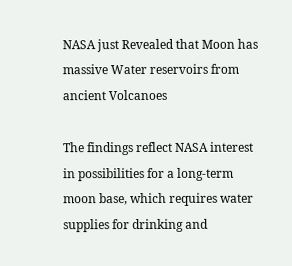NASA just Revealed that Moon has massive Water reservoirs from ancient Volcanoes

The findings reflect NASA interest in possibilities for a long-term moon base, which requires water supplies for drinking and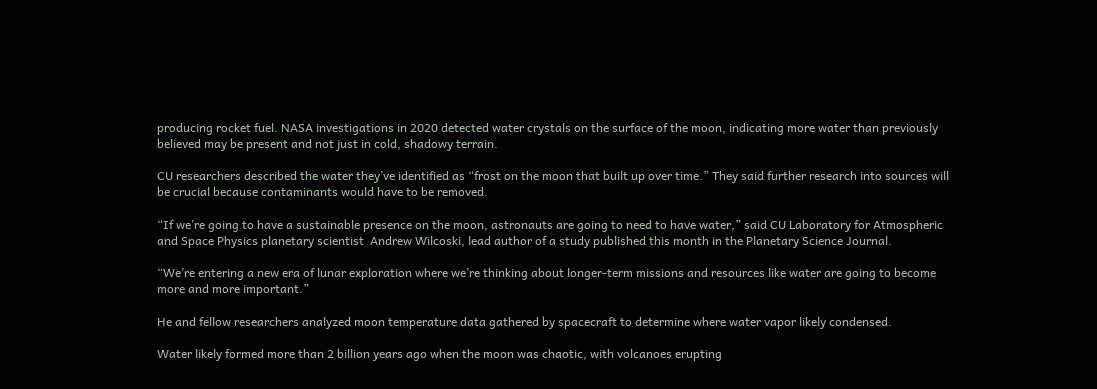producing rocket fuel. NASA investigations in 2020 detected water crystals on the surface of the moon, indicating more water than previously believed may be present and not just in cold, shadowy terrain.

CU researchers described the water they’ve identified as “frost on the moon that built up over time.” They said further research into sources will be crucial because contaminants would have to be removed.

“If we’re going to have a sustainable presence on the moon, astronauts are going to need to have water,” said CU Laboratory for Atmospheric and Space Physics planetary scientist  Andrew Wilcoski, lead author of a study published this month in the Planetary Science Journal.

“We’re entering a new era of lunar exploration where we’re thinking about longer-term missions and resources like water are going to become more and more important.”

He and fellow researchers analyzed moon temperature data gathered by spacecraft to determine where water vapor likely condensed.

Water likely formed more than 2 billion years ago when the moon was chaotic, with volcanoes erupting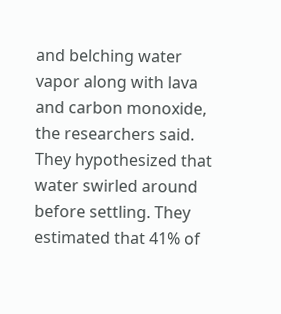and belching water vapor along with lava and carbon monoxide, the researchers said. They hypothesized that water swirled around before settling. They estimated that 41% of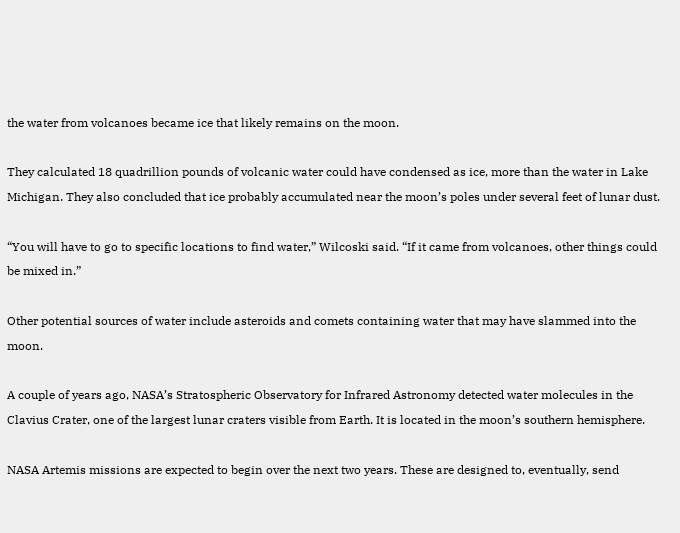the water from volcanoes became ice that likely remains on the moon.

They calculated 18 quadrillion pounds of volcanic water could have condensed as ice, more than the water in Lake Michigan. They also concluded that ice probably accumulated near the moon’s poles under several feet of lunar dust.

“You will have to go to specific locations to find water,” Wilcoski said. “If it came from volcanoes, other things could be mixed in.”

Other potential sources of water include asteroids and comets containing water that may have slammed into the moon.

A couple of years ago, NASA’s Stratospheric Observatory for Infrared Astronomy detected water molecules in the Clavius Crater, one of the largest lunar craters visible from Earth. It is located in the moon’s southern hemisphere.

NASA Artemis missions are expected to begin over the next two years. These are designed to, eventually, send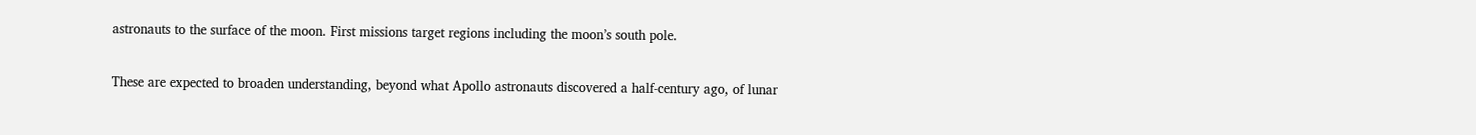astronauts to the surface of the moon. First missions target regions including the moon’s south pole.

These are expected to broaden understanding, beyond what Apollo astronauts discovered a half-century ago, of lunar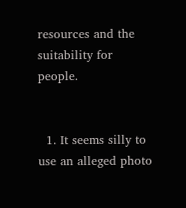resources and the suitability for people.


  1. It seems silly to use an alleged photo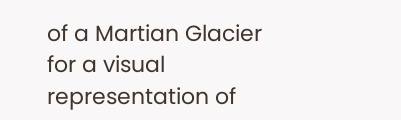of a Martian Glacier for a visual representation of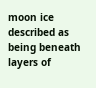moon ice described as being beneath layers of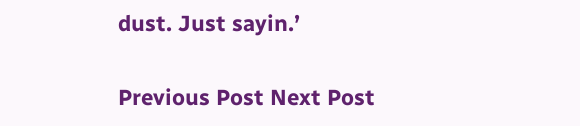dust. Just sayin.’

Previous Post Next Post